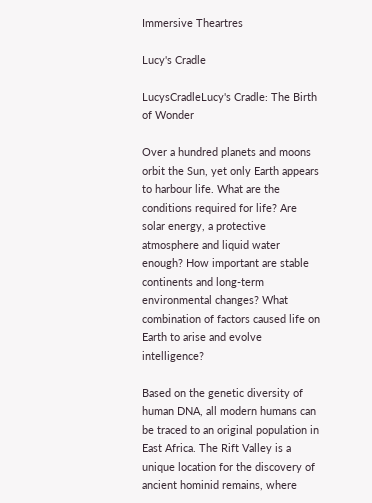Immersive Theartres

Lucy's Cradle

LucysCradleLucy's Cradle: The Birth of Wonder

Over a hundred planets and moons orbit the Sun, yet only Earth appears to harbour life. What are the conditions required for life? Are solar energy, a protective atmosphere and liquid water enough? How important are stable continents and long-term environmental changes? What combination of factors caused life on Earth to arise and evolve intelligence?

Based on the genetic diversity of human DNA, all modern humans can be traced to an original population in East Africa. The Rift Valley is a unique location for the discovery of ancient hominid remains, where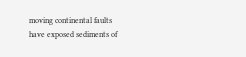moving continental faults have exposed sediments of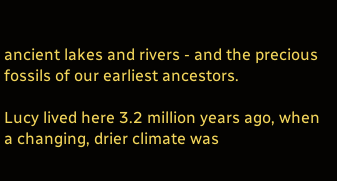ancient lakes and rivers - and the precious fossils of our earliest ancestors.

Lucy lived here 3.2 million years ago, when a changing, drier climate was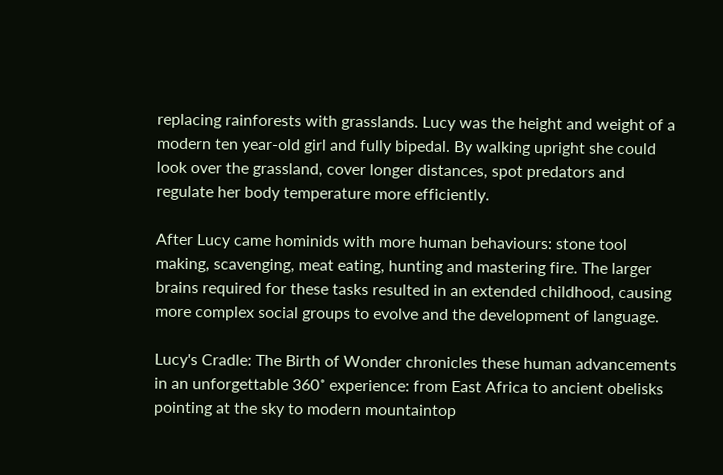replacing rainforests with grasslands. Lucy was the height and weight of a modern ten year-old girl and fully bipedal. By walking upright she could look over the grassland, cover longer distances, spot predators and regulate her body temperature more efficiently.

After Lucy came hominids with more human behaviours: stone tool making, scavenging, meat eating, hunting and mastering fire. The larger brains required for these tasks resulted in an extended childhood, causing more complex social groups to evolve and the development of language.

Lucy's Cradle: The Birth of Wonder chronicles these human advancements in an unforgettable 360˚ experience: from East Africa to ancient obelisks pointing at the sky to modern mountaintop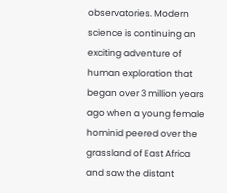observatories. Modern science is continuing an exciting adventure of human exploration that began over 3 million years ago when a young female hominid peered over the grassland of East Africa and saw the distant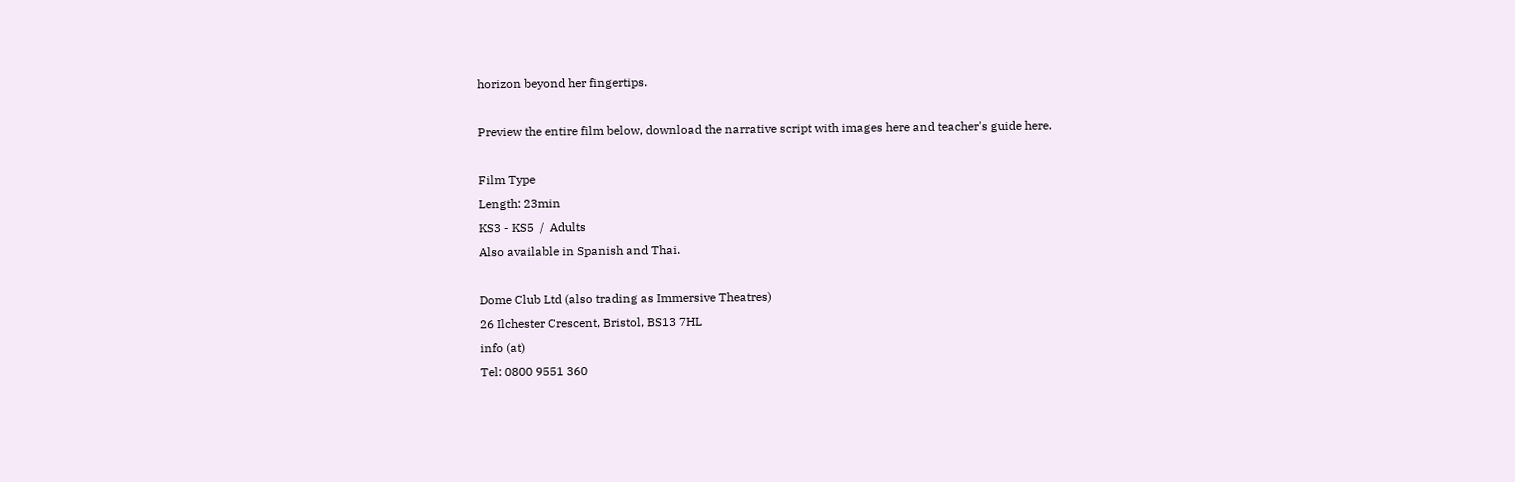horizon beyond her fingertips.

Preview the entire film below, download the narrative script with images here and teacher's guide here.

Film Type
Length: 23min
KS3 - KS5  /  Adults
Also available in Spanish and Thai.

Dome Club Ltd (also trading as Immersive Theatres)
26 Ilchester Crescent, Bristol, BS13 7HL
info (at)
Tel: 0800 9551 360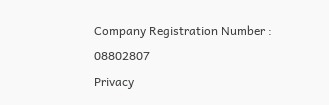Company Registration Number : 08802807
Privacy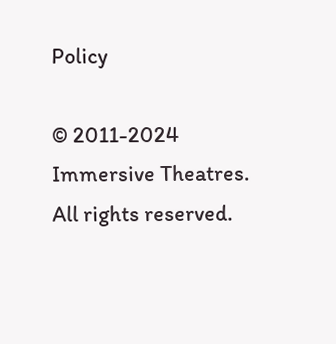Policy

© 2011-2024 Immersive Theatres. All rights reserved.